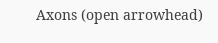Axons (open arrowhead)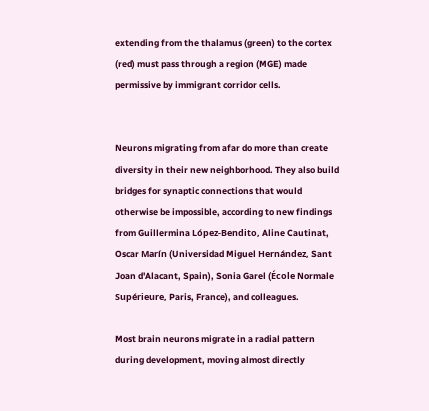extending from the thalamus (green) to the cortex (red) must pass through a region (MGE) made permissive by immigrant corridor cells.


Neurons migrating from afar do more than create diversity in their new neighborhood. They also build bridges for synaptic connections that would otherwise be impossible, according to new findings from Guillermina López-Bendito, Aline Cautinat, Oscar Marín (Universidad Miguel Hernández, Sant Joan d'Alacant, Spain), Sonia Garel (École Normale Supérieure, Paris, France), and colleagues.

Most brain neurons migrate in a radial pattern during development, moving almost directly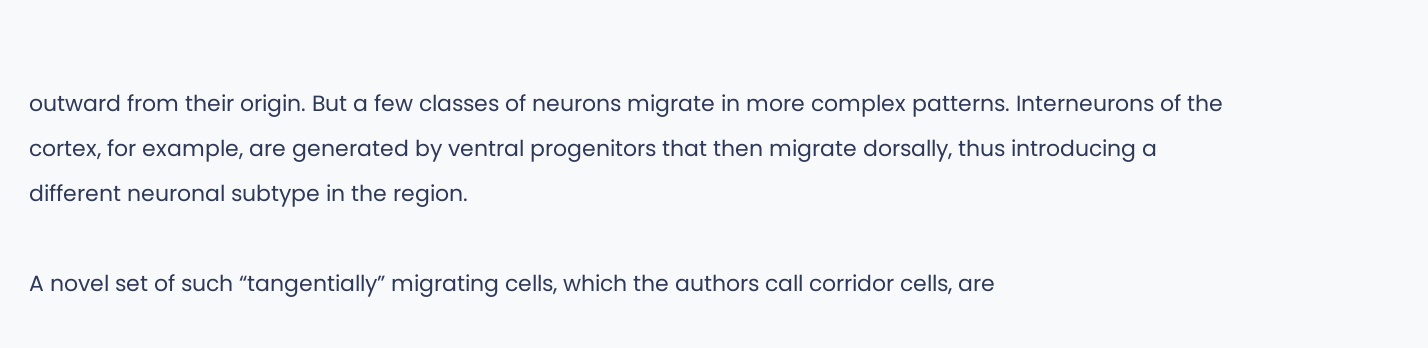outward from their origin. But a few classes of neurons migrate in more complex patterns. Interneurons of the cortex, for example, are generated by ventral progenitors that then migrate dorsally, thus introducing a different neuronal subtype in the region.

A novel set of such “tangentially” migrating cells, which the authors call corridor cells, are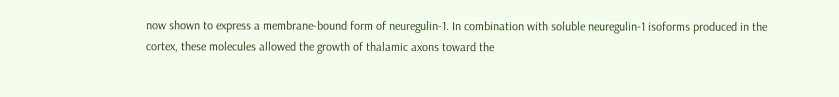now shown to express a membrane-bound form of neuregulin-1. In combination with soluble neuregulin-1 isoforms produced in the cortex, these molecules allowed the growth of thalamic axons toward the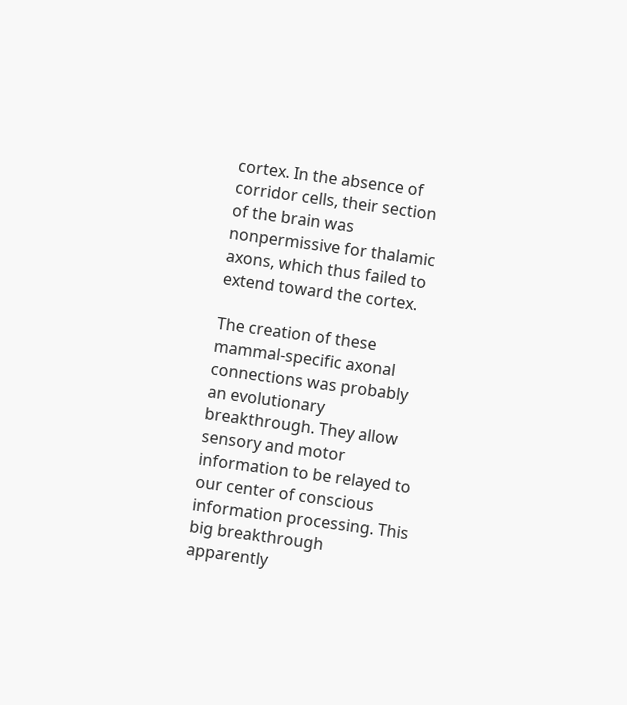cortex. In the absence of corridor cells, their section of the brain was nonpermissive for thalamic axons, which thus failed to extend toward the cortex.

The creation of these mammal-specific axonal connections was probably an evolutionary breakthrough. They allow sensory and motor information to be relayed to our center of conscious information processing. This big breakthrough apparently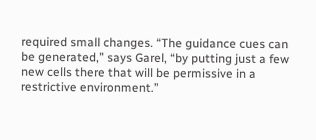required small changes. “The guidance cues can be generated,” says Garel, “by putting just a few new cells there that will be permissive in a restrictive environment.”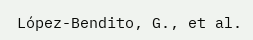López-Bendito, G., et al.